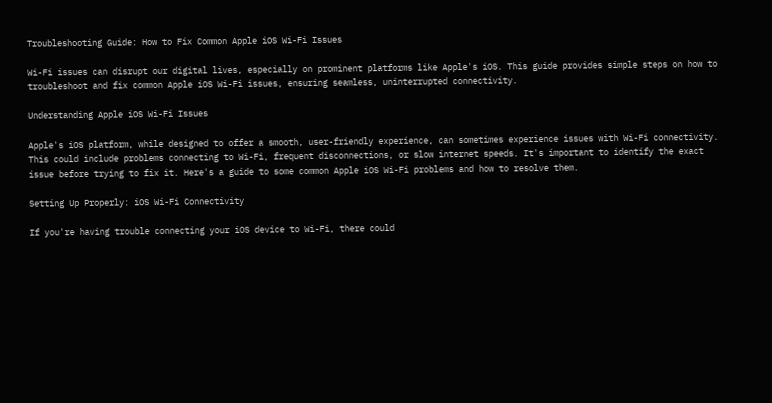Troubleshooting Guide: How to Fix Common Apple iOS Wi-Fi Issues

Wi-Fi issues can disrupt our digital lives, especially on prominent platforms like Apple's iOS. This guide provides simple steps on how to troubleshoot and fix common Apple iOS Wi-Fi issues, ensuring seamless, uninterrupted connectivity.

Understanding Apple iOS Wi-Fi Issues

Apple's iOS platform, while designed to offer a smooth, user-friendly experience, can sometimes experience issues with Wi-Fi connectivity. This could include problems connecting to Wi-Fi, frequent disconnections, or slow internet speeds. It's important to identify the exact issue before trying to fix it. Here's a guide to some common Apple iOS Wi-Fi problems and how to resolve them.

Setting Up Properly: iOS Wi-Fi Connectivity

If you're having trouble connecting your iOS device to Wi-Fi, there could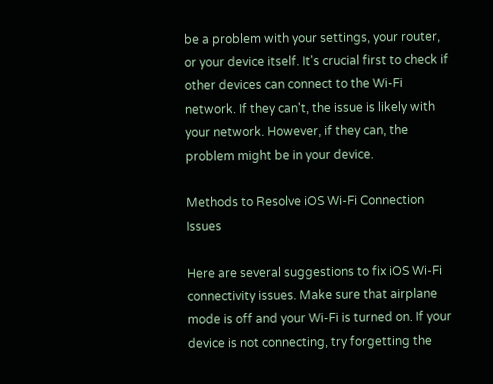be a problem with your settings, your router, or your device itself. It's crucial first to check if other devices can connect to the Wi-Fi network. If they can't, the issue is likely with your network. However, if they can, the problem might be in your device.

Methods to Resolve iOS Wi-Fi Connection Issues

Here are several suggestions to fix iOS Wi-Fi connectivity issues. Make sure that airplane mode is off and your Wi-Fi is turned on. If your device is not connecting, try forgetting the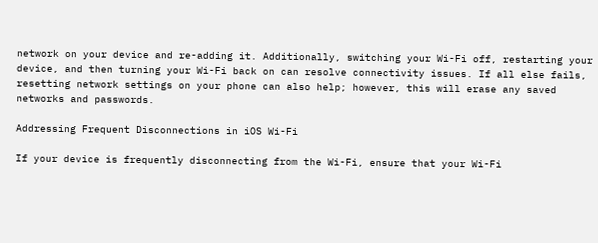network on your device and re-adding it. Additionally, switching your Wi-Fi off, restarting your device, and then turning your Wi-Fi back on can resolve connectivity issues. If all else fails, resetting network settings on your phone can also help; however, this will erase any saved networks and passwords.

Addressing Frequent Disconnections in iOS Wi-Fi

If your device is frequently disconnecting from the Wi-Fi, ensure that your Wi-Fi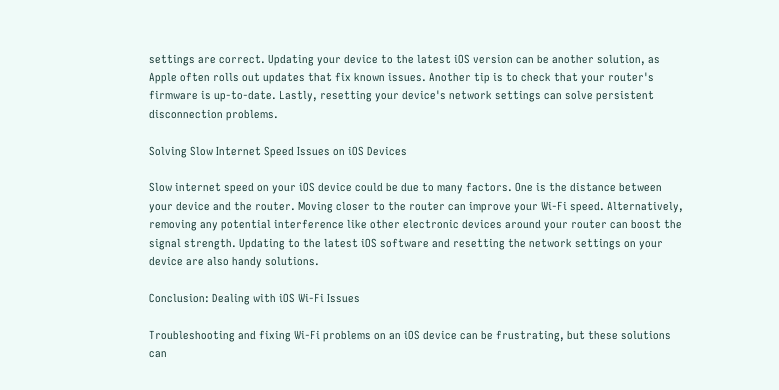settings are correct. Updating your device to the latest iOS version can be another solution, as Apple often rolls out updates that fix known issues. Another tip is to check that your router's firmware is up-to-date. Lastly, resetting your device's network settings can solve persistent disconnection problems.

Solving Slow Internet Speed Issues on iOS Devices

Slow internet speed on your iOS device could be due to many factors. One is the distance between your device and the router. Moving closer to the router can improve your Wi-Fi speed. Alternatively, removing any potential interference like other electronic devices around your router can boost the signal strength. Updating to the latest iOS software and resetting the network settings on your device are also handy solutions.

Conclusion: Dealing with iOS Wi-Fi Issues

Troubleshooting and fixing Wi-Fi problems on an iOS device can be frustrating, but these solutions can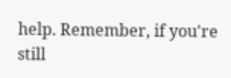help. Remember, if you're still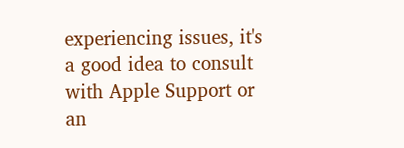experiencing issues, it's a good idea to consult with Apple Support or an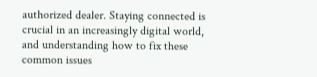authorized dealer. Staying connected is crucial in an increasingly digital world, and understanding how to fix these common issues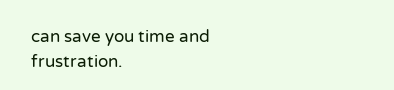can save you time and frustration.